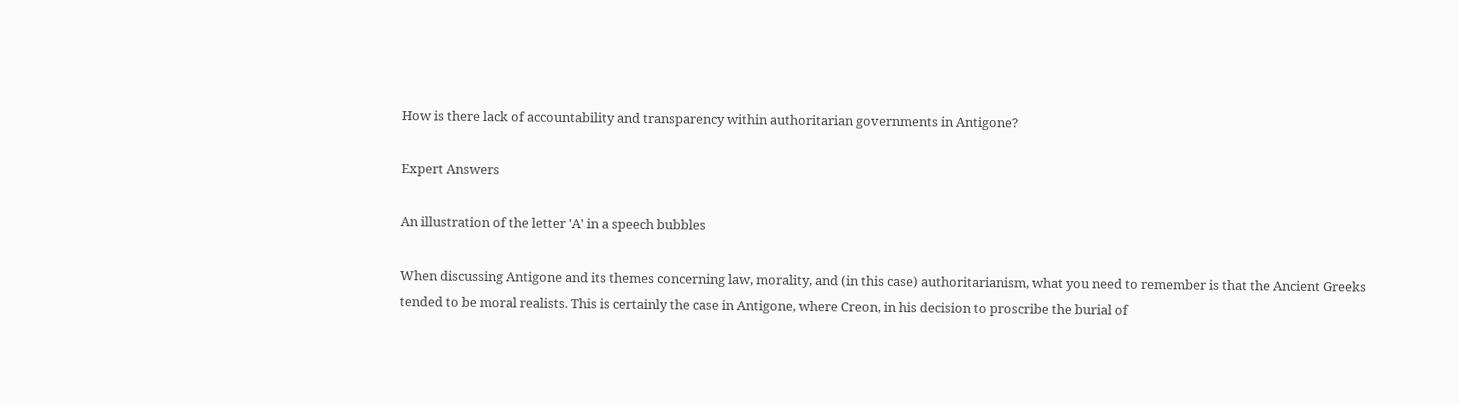How is there lack of accountability and transparency within authoritarian governments in Antigone?

Expert Answers

An illustration of the letter 'A' in a speech bubbles

When discussing Antigone and its themes concerning law, morality, and (in this case) authoritarianism, what you need to remember is that the Ancient Greeks tended to be moral realists. This is certainly the case in Antigone, where Creon, in his decision to proscribe the burial of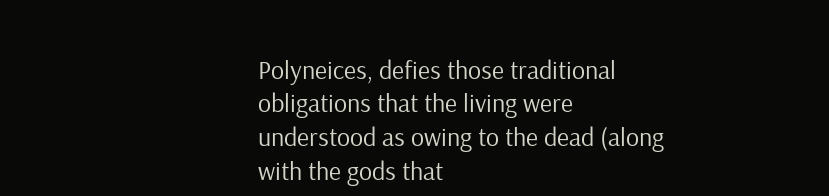Polyneices, defies those traditional obligations that the living were understood as owing to the dead (along with the gods that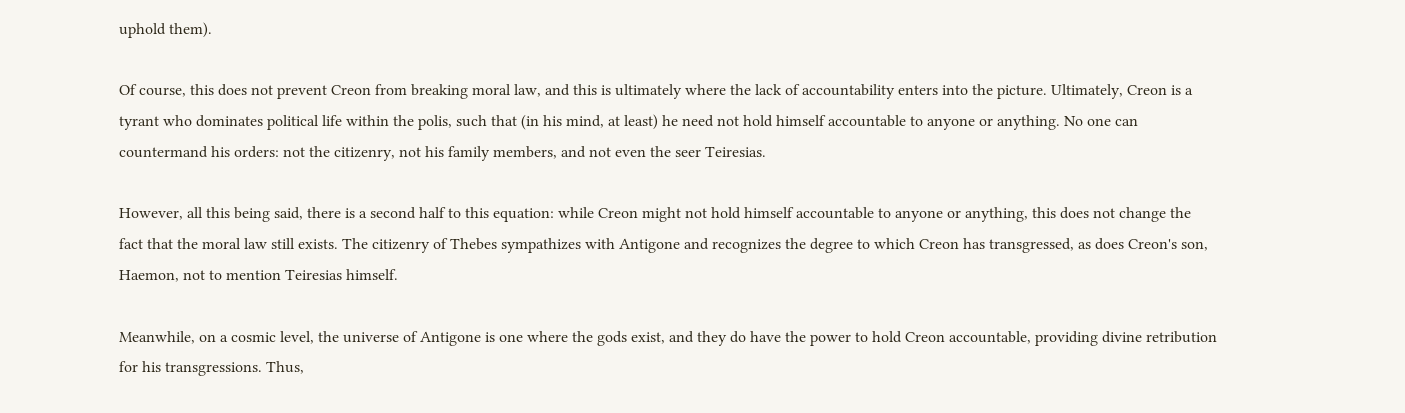uphold them).

Of course, this does not prevent Creon from breaking moral law, and this is ultimately where the lack of accountability enters into the picture. Ultimately, Creon is a tyrant who dominates political life within the polis, such that (in his mind, at least) he need not hold himself accountable to anyone or anything. No one can countermand his orders: not the citizenry, not his family members, and not even the seer Teiresias.

However, all this being said, there is a second half to this equation: while Creon might not hold himself accountable to anyone or anything, this does not change the fact that the moral law still exists. The citizenry of Thebes sympathizes with Antigone and recognizes the degree to which Creon has transgressed, as does Creon's son, Haemon, not to mention Teiresias himself.

Meanwhile, on a cosmic level, the universe of Antigone is one where the gods exist, and they do have the power to hold Creon accountable, providing divine retribution for his transgressions. Thus,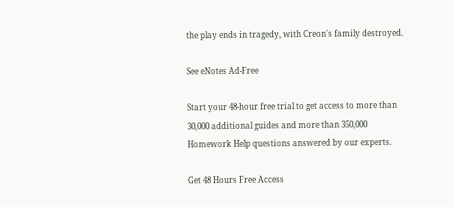the play ends in tragedy, with Creon's family destroyed.

See eNotes Ad-Free

Start your 48-hour free trial to get access to more than 30,000 additional guides and more than 350,000 Homework Help questions answered by our experts.

Get 48 Hours Free Access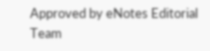Approved by eNotes Editorial Team